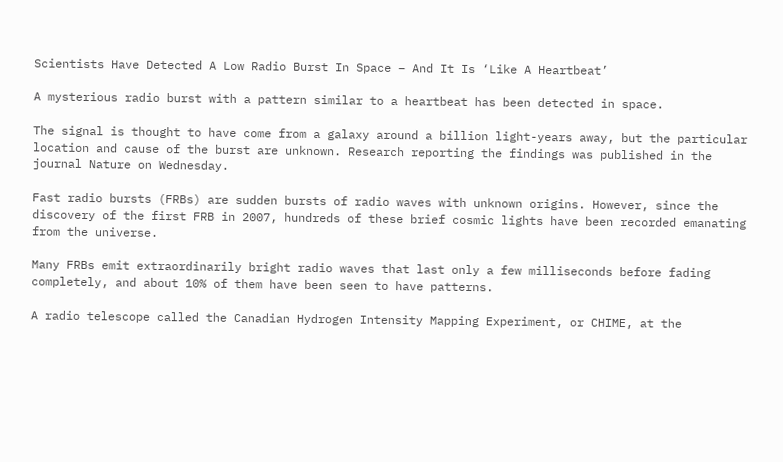Scientists Have Detected A Low Radio Burst In Space – And It Is ‘Like A Heartbeat’

A mysterious radio burst with a pattern similar to a heartbeat has been detected in space.

The signal is thought to have come from a galaxy around a billion light-years away, but the particular location and cause of the burst are unknown. Research reporting the findings was published in the journal Nature on Wednesday.

Fast radio bursts (FRBs) are sudden bursts of radio waves with unknown origins. However, since the discovery of the first FRB in 2007, hundreds of these brief cosmic lights have been recorded emanating from the universe.

Many FRBs emit extraordinarily bright radio waves that last only a few milliseconds before fading completely, and about 10% of them have been seen to have patterns.

A radio telescope called the Canadian Hydrogen Intensity Mapping Experiment, or CHIME, at the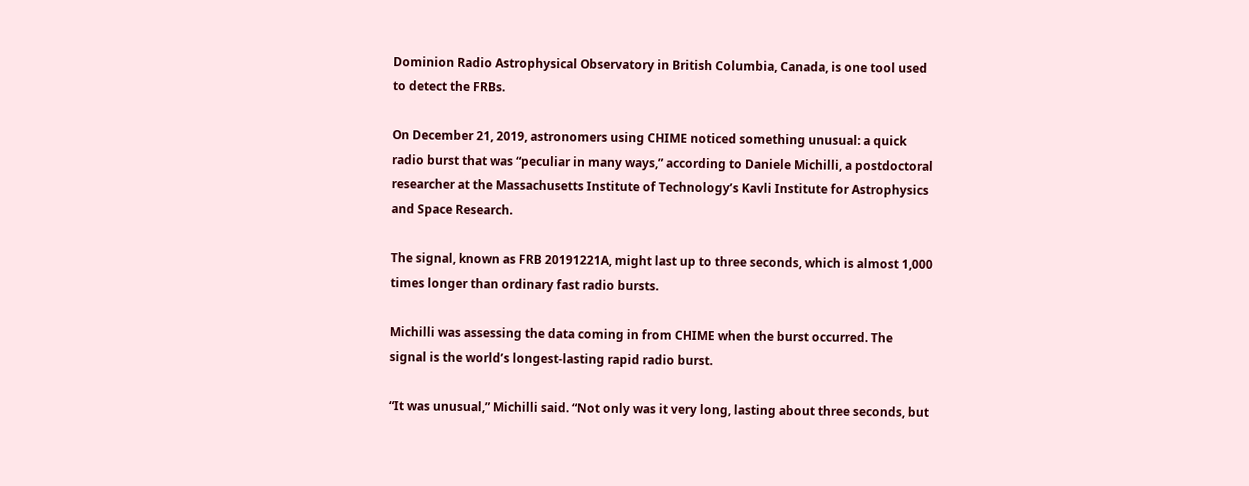Dominion Radio Astrophysical Observatory in British Columbia, Canada, is one tool used to detect the FRBs.

On December 21, 2019, astronomers using CHIME noticed something unusual: a quick radio burst that was “peculiar in many ways,” according to Daniele Michilli, a postdoctoral researcher at the Massachusetts Institute of Technology’s Kavli Institute for Astrophysics and Space Research.

The signal, known as FRB 20191221A, might last up to three seconds, which is almost 1,000 times longer than ordinary fast radio bursts.

Michilli was assessing the data coming in from CHIME when the burst occurred. The signal is the world’s longest-lasting rapid radio burst.

“It was unusual,” Michilli said. “Not only was it very long, lasting about three seconds, but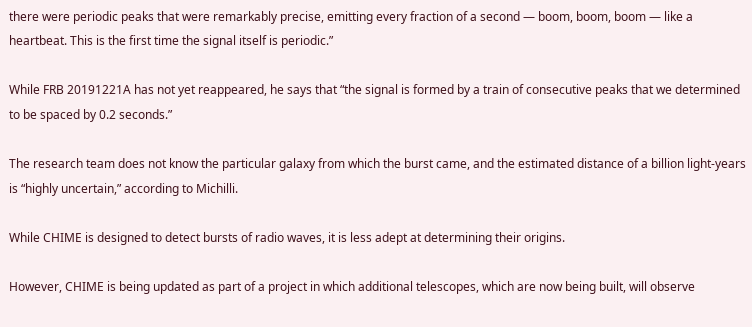there were periodic peaks that were remarkably precise, emitting every fraction of a second — boom, boom, boom — like a heartbeat. This is the first time the signal itself is periodic.”

While FRB 20191221A has not yet reappeared, he says that “the signal is formed by a train of consecutive peaks that we determined to be spaced by 0.2 seconds.”

The research team does not know the particular galaxy from which the burst came, and the estimated distance of a billion light-years is “highly uncertain,” according to Michilli.

While CHIME is designed to detect bursts of radio waves, it is less adept at determining their origins.

However, CHIME is being updated as part of a project in which additional telescopes, which are now being built, will observe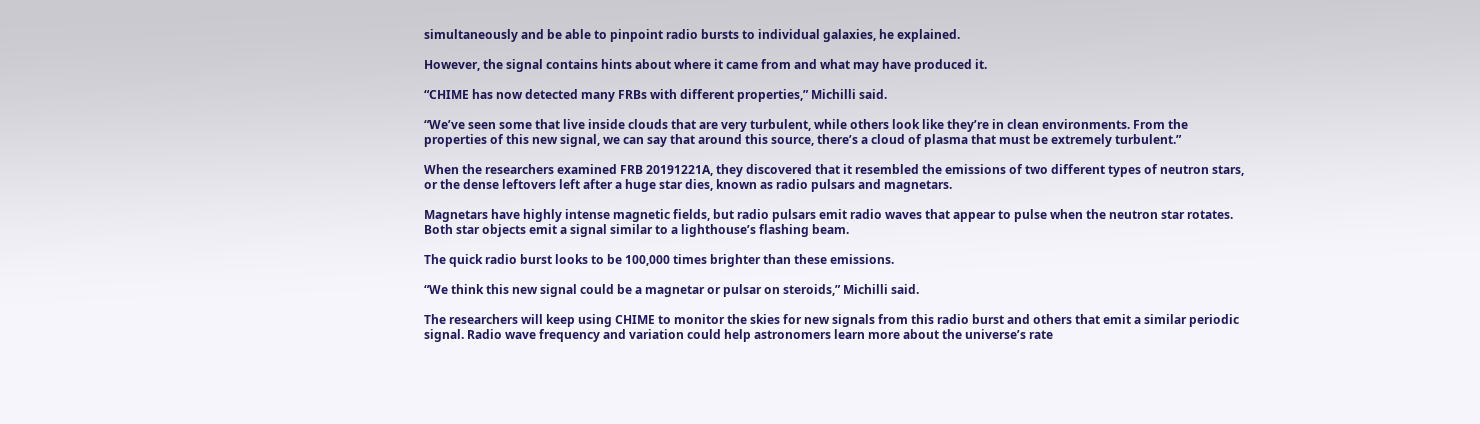simultaneously and be able to pinpoint radio bursts to individual galaxies, he explained.

However, the signal contains hints about where it came from and what may have produced it.

“CHIME has now detected many FRBs with different properties,” Michilli said.

“We’ve seen some that live inside clouds that are very turbulent, while others look like they’re in clean environments. From the properties of this new signal, we can say that around this source, there’s a cloud of plasma that must be extremely turbulent.”

When the researchers examined FRB 20191221A, they discovered that it resembled the emissions of two different types of neutron stars, or the dense leftovers left after a huge star dies, known as radio pulsars and magnetars.

Magnetars have highly intense magnetic fields, but radio pulsars emit radio waves that appear to pulse when the neutron star rotates. Both star objects emit a signal similar to a lighthouse’s flashing beam.

The quick radio burst looks to be 100,000 times brighter than these emissions.

“We think this new signal could be a magnetar or pulsar on steroids,” Michilli said.

The researchers will keep using CHIME to monitor the skies for new signals from this radio burst and others that emit a similar periodic signal. Radio wave frequency and variation could help astronomers learn more about the universe’s rate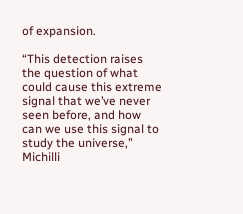of expansion.

“This detection raises the question of what could cause this extreme signal that we’ve never seen before, and how can we use this signal to study the universe,” Michilli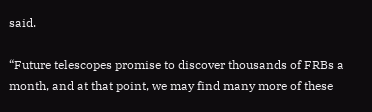said.

“Future telescopes promise to discover thousands of FRBs a month, and at that point, we may find many more of these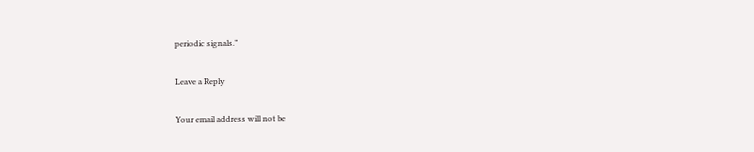periodic signals.”

Leave a Reply

Your email address will not be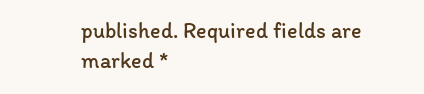published. Required fields are marked *